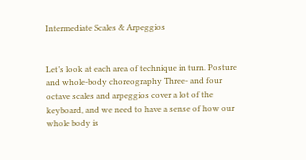Intermediate Scales & Arpeggios


Let’s look at each area of technique in turn. Posture and whole-body choreography Three- and four octave scales and arpeggios cover a lot of the keyboard, and we need to have a sense of how our whole body is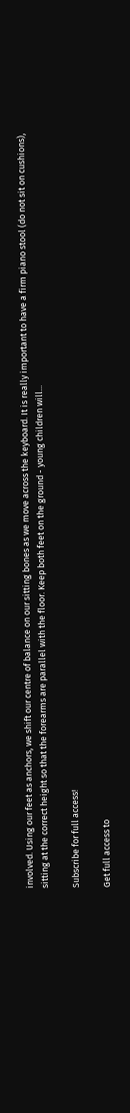involved. Using our feet as anchors, we shift our centre of balance on our sitting bones as we move across the keyboard. It is really important to have a firm piano stool (do not sit on cushions), sitting at the correct height so that the forearms are parallel with the floor. Keep both feet on the ground - young children will...

Subscribe for full access!

Get full access to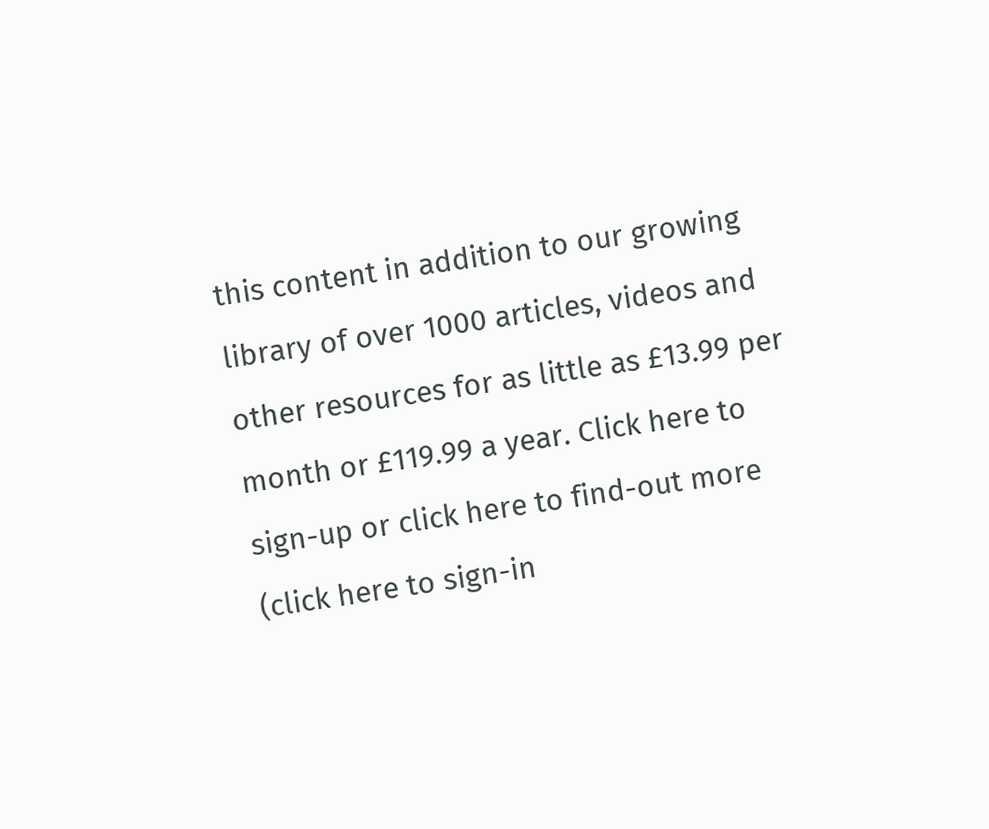this content in addition to our growing library of over 1000 articles, videos and other resources for as little as £13.99 per month or £119.99 a year. Click here to sign-up or click here to find-out more (click here to sign-in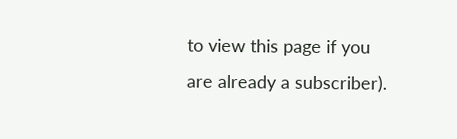to view this page if you are already a subscriber).